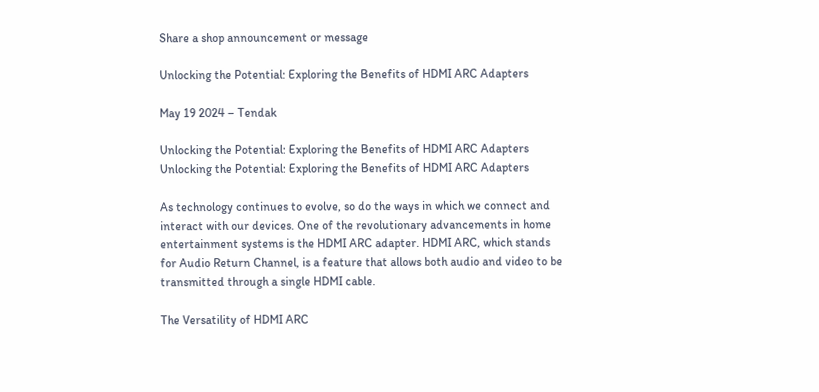Share a shop announcement or message

Unlocking the Potential: Exploring the Benefits of HDMI ARC Adapters

May 19 2024 – Tendak

Unlocking the Potential: Exploring the Benefits of HDMI ARC Adapters
Unlocking the Potential: Exploring the Benefits of HDMI ARC Adapters

As technology continues to evolve, so do the ways in which we connect and interact with our devices. One of the revolutionary advancements in home entertainment systems is the HDMI ARC adapter. HDMI ARC, which stands for Audio Return Channel, is a feature that allows both audio and video to be transmitted through a single HDMI cable.

The Versatility of HDMI ARC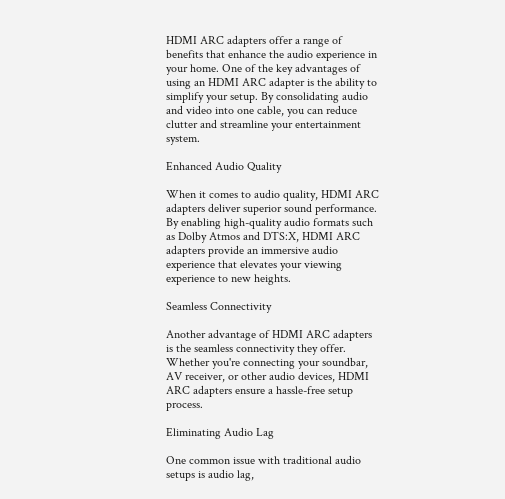HDMI ARC adapters offer a range of benefits that enhance the audio experience in your home. One of the key advantages of using an HDMI ARC adapter is the ability to simplify your setup. By consolidating audio and video into one cable, you can reduce clutter and streamline your entertainment system.

Enhanced Audio Quality

When it comes to audio quality, HDMI ARC adapters deliver superior sound performance. By enabling high-quality audio formats such as Dolby Atmos and DTS:X, HDMI ARC adapters provide an immersive audio experience that elevates your viewing experience to new heights.

Seamless Connectivity

Another advantage of HDMI ARC adapters is the seamless connectivity they offer. Whether you're connecting your soundbar, AV receiver, or other audio devices, HDMI ARC adapters ensure a hassle-free setup process.

Eliminating Audio Lag

One common issue with traditional audio setups is audio lag,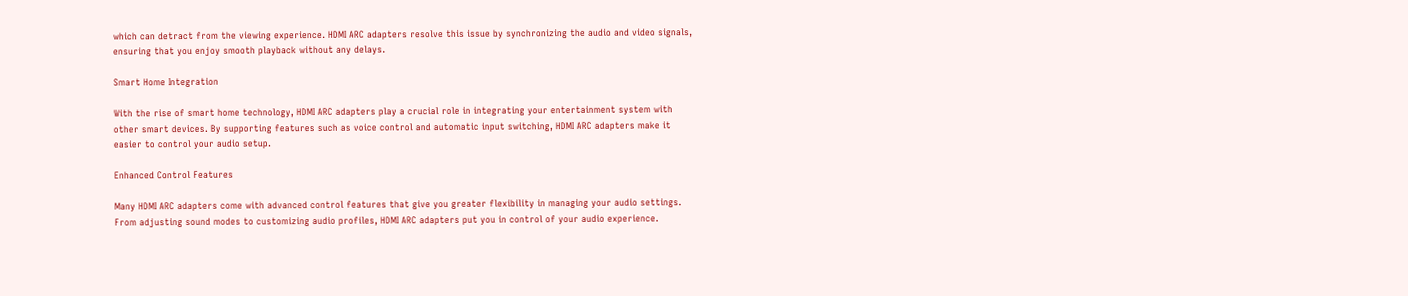which can detract from the viewing experience. HDMI ARC adapters resolve this issue by synchronizing the audio and video signals, ensuring that you enjoy smooth playback without any delays.

Smart Home Integration

With the rise of smart home technology, HDMI ARC adapters play a crucial role in integrating your entertainment system with other smart devices. By supporting features such as voice control and automatic input switching, HDMI ARC adapters make it easier to control your audio setup.

Enhanced Control Features

Many HDMI ARC adapters come with advanced control features that give you greater flexibility in managing your audio settings. From adjusting sound modes to customizing audio profiles, HDMI ARC adapters put you in control of your audio experience.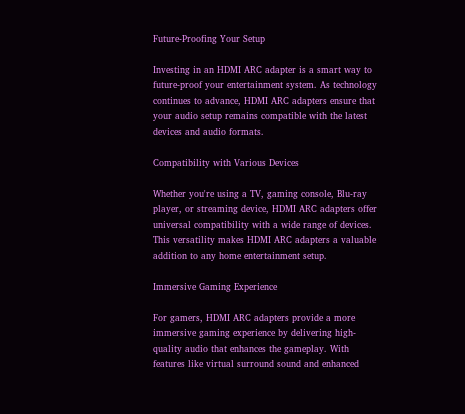Future-Proofing Your Setup

Investing in an HDMI ARC adapter is a smart way to future-proof your entertainment system. As technology continues to advance, HDMI ARC adapters ensure that your audio setup remains compatible with the latest devices and audio formats.

Compatibility with Various Devices

Whether you're using a TV, gaming console, Blu-ray player, or streaming device, HDMI ARC adapters offer universal compatibility with a wide range of devices. This versatility makes HDMI ARC adapters a valuable addition to any home entertainment setup.

Immersive Gaming Experience

For gamers, HDMI ARC adapters provide a more immersive gaming experience by delivering high-quality audio that enhances the gameplay. With features like virtual surround sound and enhanced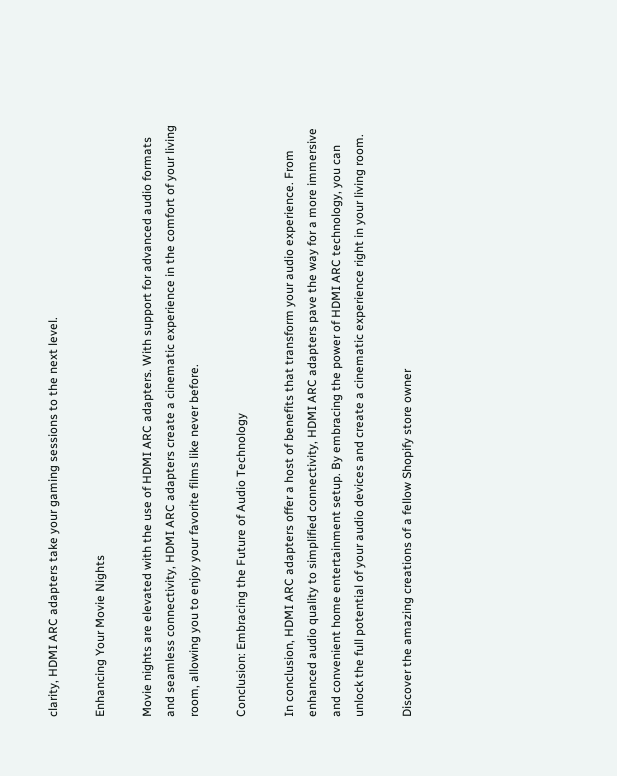clarity, HDMI ARC adapters take your gaming sessions to the next level.

Enhancing Your Movie Nights

Movie nights are elevated with the use of HDMI ARC adapters. With support for advanced audio formats and seamless connectivity, HDMI ARC adapters create a cinematic experience in the comfort of your living room, allowing you to enjoy your favorite films like never before.

Conclusion: Embracing the Future of Audio Technology

In conclusion, HDMI ARC adapters offer a host of benefits that transform your audio experience. From enhanced audio quality to simplified connectivity, HDMI ARC adapters pave the way for a more immersive and convenient home entertainment setup. By embracing the power of HDMI ARC technology, you can unlock the full potential of your audio devices and create a cinematic experience right in your living room.

Discover the amazing creations of a fellow Shopify store owner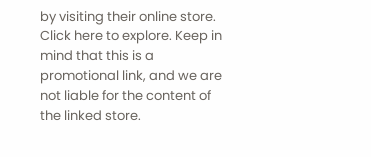by visiting their online store. Click here to explore. Keep in mind that this is a promotional link, and we are not liable for the content of the linked store.